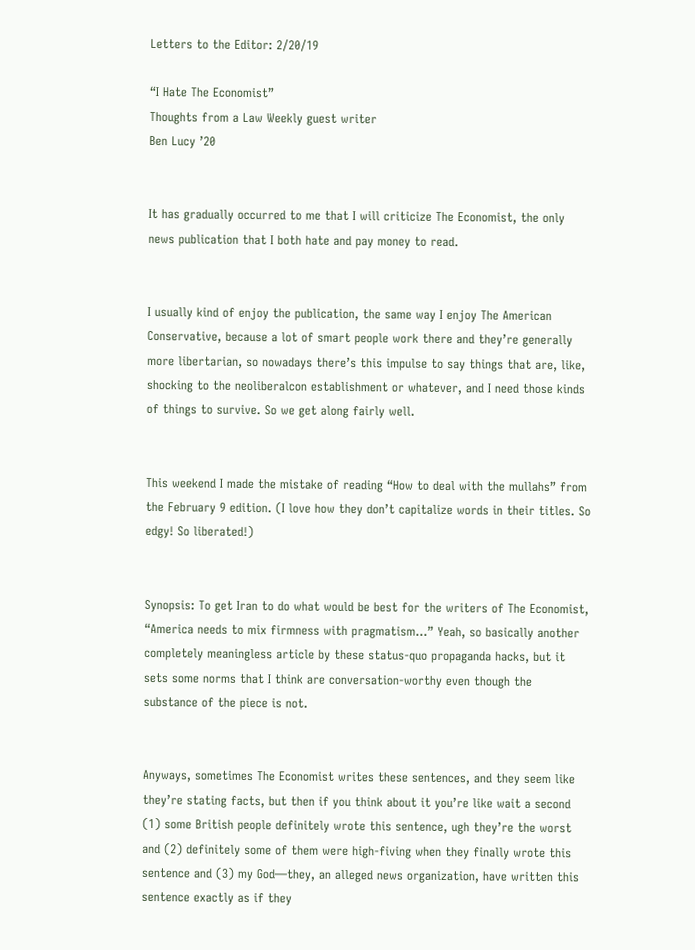Letters to the Editor: 2/20/19

“I Hate The Economist”
Thoughts from a Law Weekly guest writer
Ben Lucy ’20


It has gradually occurred to me that I will criticize The Economist, the only news publication that I both hate and pay money to read.


I usually kind of enjoy the publication, the same way I enjoy The American Conservative, because a lot of smart people work there and they’re generally more libertarian, so nowadays there’s this impulse to say things that are, like, shocking to the neoliberalcon establishment or whatever, and I need those kinds of things to survive. So we get along fairly well.


This weekend I made the mistake of reading “How to deal with the mullahs” from the February 9 edition. (I love how they don’t capitalize words in their titles. So edgy! So liberated!)


Synopsis: To get Iran to do what would be best for the writers of The Economist, “America needs to mix firmness with pragmatism…” Yeah, so basically another completely meaningless article by these status-quo propaganda hacks, but it sets some norms that I think are conversation-worthy even though the substance of the piece is not.


Anyways, sometimes The Economist writes these sentences, and they seem like they’re stating facts, but then if you think about it you’re like wait a second (1) some British people definitely wrote this sentence, ugh they’re the worst and (2) definitely some of them were high-fiving when they finally wrote this sentence and (3) my God—they, an alleged news organization, have written this sentence exactly as if they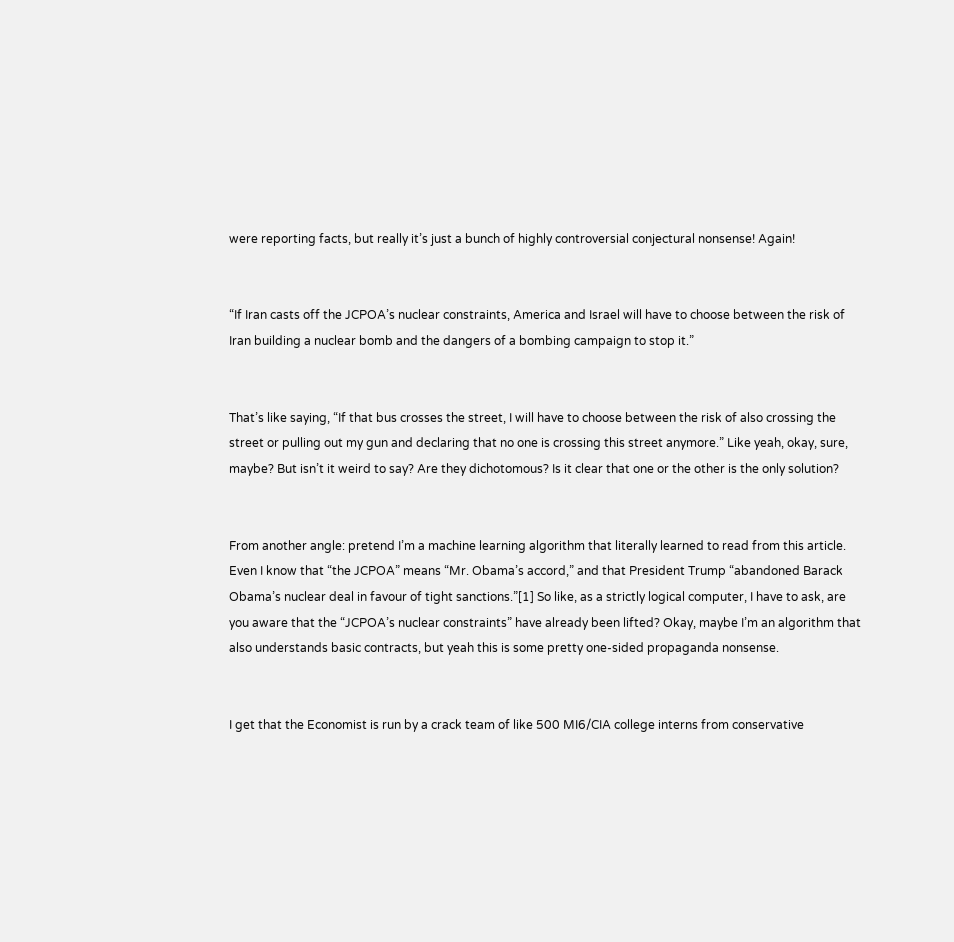were reporting facts, but really it’s just a bunch of highly controversial conjectural nonsense! Again!


“If Iran casts off the JCPOA’s nuclear constraints, America and Israel will have to choose between the risk of Iran building a nuclear bomb and the dangers of a bombing campaign to stop it.”


That’s like saying, “If that bus crosses the street, I will have to choose between the risk of also crossing the street or pulling out my gun and declaring that no one is crossing this street anymore.” Like yeah, okay, sure, maybe? But isn’t it weird to say? Are they dichotomous? Is it clear that one or the other is the only solution?


From another angle: pretend I’m a machine learning algorithm that literally learned to read from this article. Even I know that “the JCPOA” means “Mr. Obama’s accord,” and that President Trump “abandoned Barack Obama’s nuclear deal in favour of tight sanctions.”[1] So like, as a strictly logical computer, I have to ask, are you aware that the “JCPOA’s nuclear constraints” have already been lifted? Okay, maybe I’m an algorithm that also understands basic contracts, but yeah this is some pretty one-sided propaganda nonsense.


I get that the Economist is run by a crack team of like 500 MI6/CIA college interns from conservative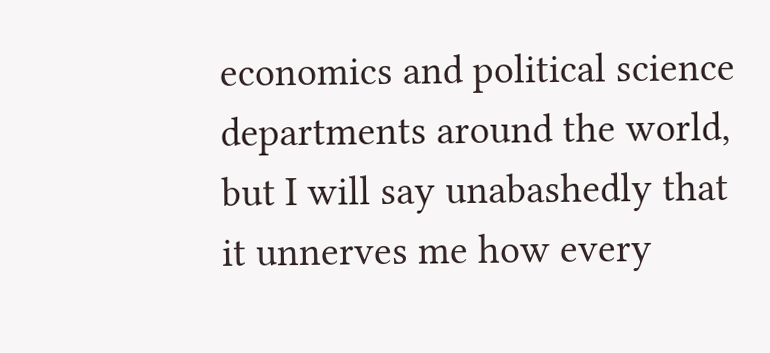economics and political science departments around the world, but I will say unabashedly that it unnerves me how every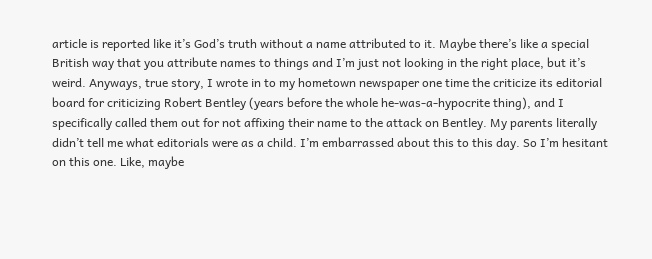article is reported like it’s God’s truth without a name attributed to it. Maybe there’s like a special British way that you attribute names to things and I’m just not looking in the right place, but it’s weird. Anyways, true story, I wrote in to my hometown newspaper one time the criticize its editorial board for criticizing Robert Bentley (years before the whole he-was-a-hypocrite thing), and I specifically called them out for not affixing their name to the attack on Bentley. My parents literally didn’t tell me what editorials were as a child. I’m embarrassed about this to this day. So I’m hesitant on this one. Like, maybe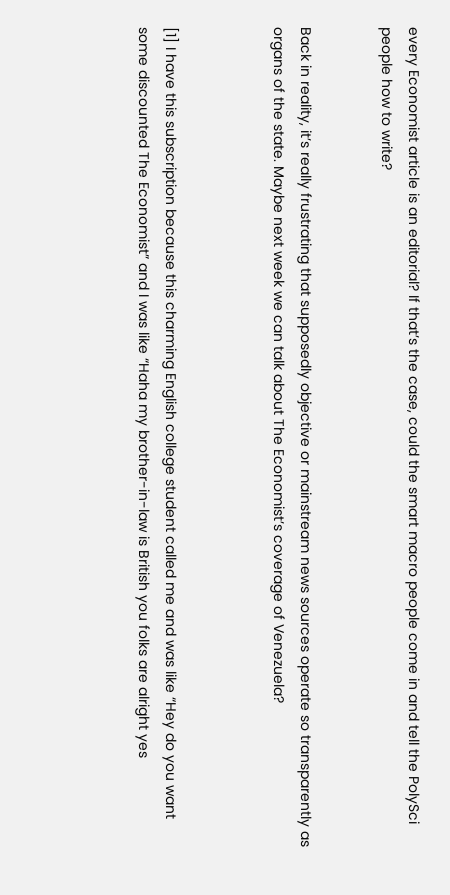every Economist article is an editorial? If that’s the case, could the smart macro people come in and tell the PolySci people how to write?


Back in reality, it’s really frustrating that supposedly objective or mainstream news sources operate so transparently as organs of the state. Maybe next week we can talk about The Economist’s coverage of Venezuela?



[1] I have this subscription because this charming English college student called me and was like “Hey do you want some discounted The Economist” and I was like “Haha my brother-in-law is British you folks are alright yes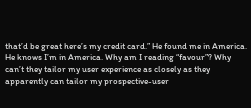that’d be great here’s my credit card.” He found me in America. He knows I’m in America. Why am I reading “favour”? Why can’t they tailor my user experience as closely as they apparently can tailor my prospective-user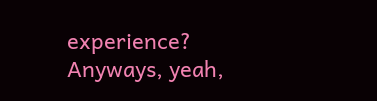experience? Anyways, yeah,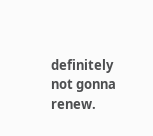definitely not gonna renew.